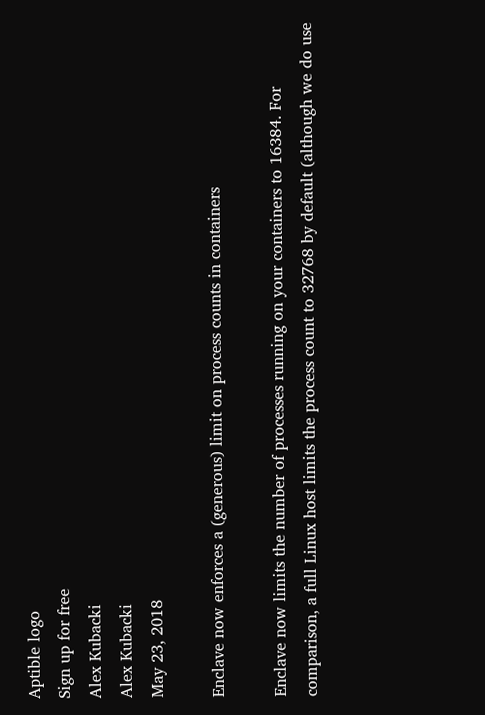Aptible logo
Sign up for free
Alex Kubacki
Alex Kubacki
May 23, 2018

Enclave now enforces a (generous) limit on process counts in containers

Enclave now limits the number of processes running on your containers to 16384. For comparison, a full Linux host limits the process count to 32768 by default (although we do use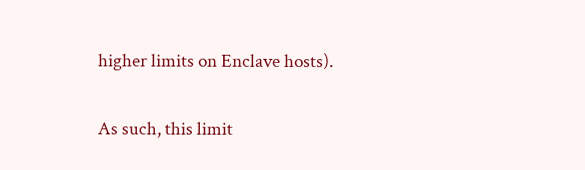higher limits on Enclave hosts).

As such, this limit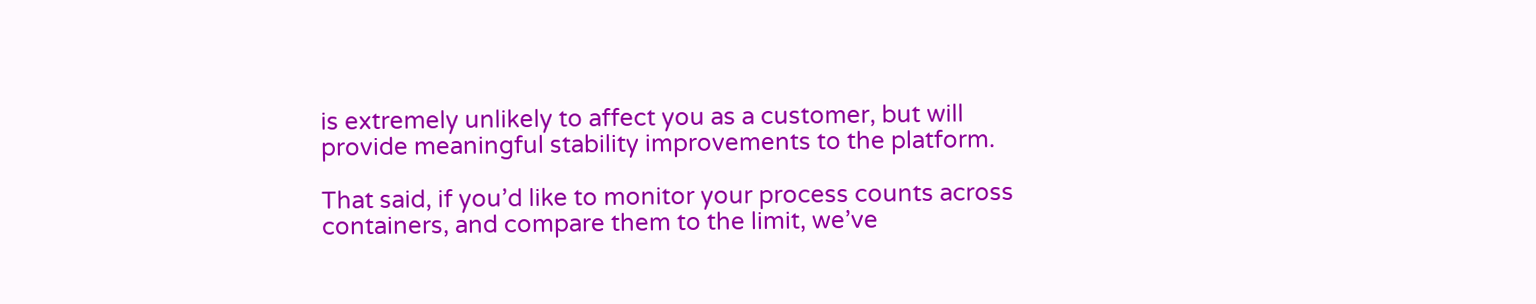is extremely unlikely to affect you as a customer, but will provide meaningful stability improvements to the platform.

That said, if you’d like to monitor your process counts across containers, and compare them to the limit, we’ve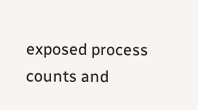exposed process counts and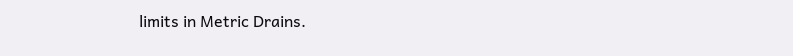limits in Metric Drains.